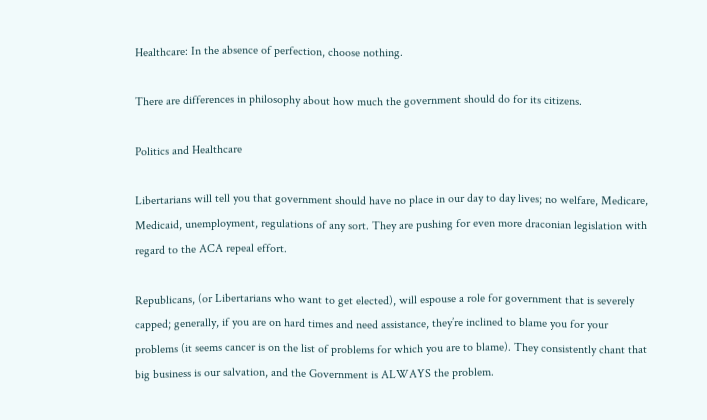Healthcare: In the absence of perfection, choose nothing.

There are differences in philosophy about how much the government should do for its citizens.

Politics and Healthcare

Libertarians will tell you that government should have no place in our day to day lives; no welfare, Medicare, Medicaid, unemployment, regulations of any sort. They are pushing for even more draconian legislation with regard to the ACA repeal effort.

Republicans, (or Libertarians who want to get elected), will espouse a role for government that is severely capped; generally, if you are on hard times and need assistance, they’re inclined to blame you for your problems (it seems cancer is on the list of problems for which you are to blame). They consistently chant that big business is our salvation, and the Government is ALWAYS the problem.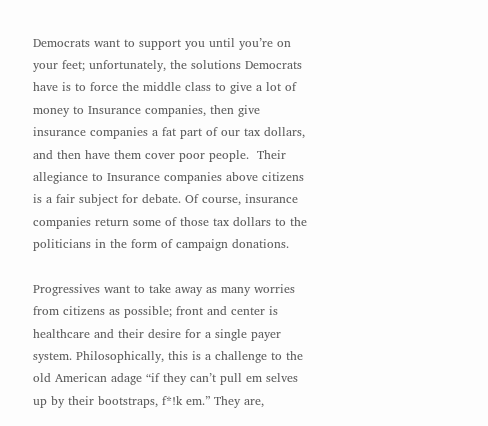Democrats want to support you until you’re on your feet; unfortunately, the solutions Democrats have is to force the middle class to give a lot of money to Insurance companies, then give insurance companies a fat part of our tax dollars, and then have them cover poor people.  Their allegiance to Insurance companies above citizens is a fair subject for debate. Of course, insurance companies return some of those tax dollars to the politicians in the form of campaign donations.

Progressives want to take away as many worries from citizens as possible; front and center is healthcare and their desire for a single payer system. Philosophically, this is a challenge to the old American adage “if they can’t pull em selves up by their bootstraps, f*!k em.” They are,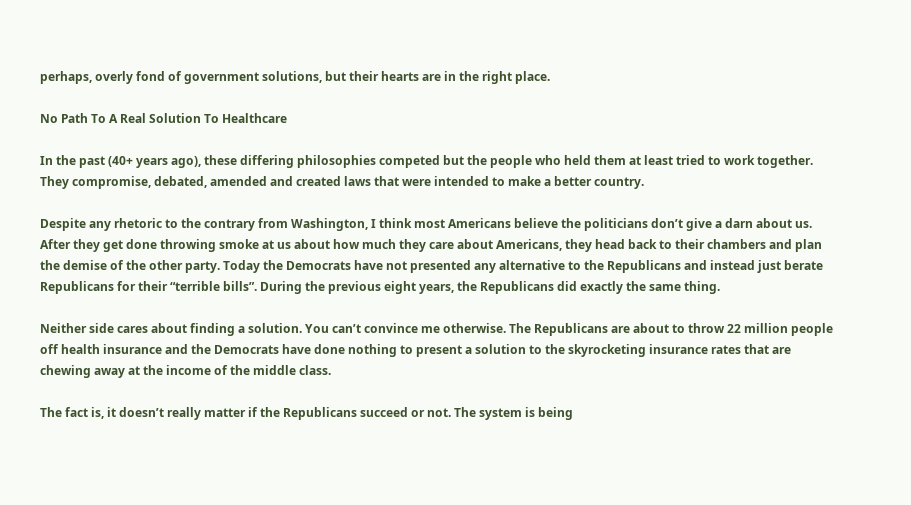perhaps, overly fond of government solutions, but their hearts are in the right place.

No Path To A Real Solution To Healthcare

In the past (40+ years ago), these differing philosophies competed but the people who held them at least tried to work together. They compromise, debated, amended and created laws that were intended to make a better country.

Despite any rhetoric to the contrary from Washington, I think most Americans believe the politicians don’t give a darn about us. After they get done throwing smoke at us about how much they care about Americans, they head back to their chambers and plan the demise of the other party. Today the Democrats have not presented any alternative to the Republicans and instead just berate Republicans for their “terrible bills”. During the previous eight years, the Republicans did exactly the same thing.

Neither side cares about finding a solution. You can’t convince me otherwise. The Republicans are about to throw 22 million people off health insurance and the Democrats have done nothing to present a solution to the skyrocketing insurance rates that are chewing away at the income of the middle class.

The fact is, it doesn’t really matter if the Republicans succeed or not. The system is being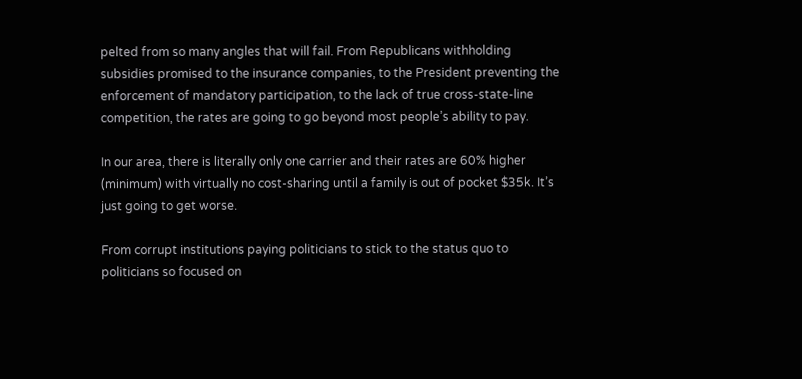pelted from so many angles that will fail. From Republicans withholding subsidies promised to the insurance companies, to the President preventing the enforcement of mandatory participation, to the lack of true cross-state-line competition, the rates are going to go beyond most people’s ability to pay.

In our area, there is literally only one carrier and their rates are 60% higher (minimum) with virtually no cost-sharing until a family is out of pocket $35k. It’s just going to get worse.

From corrupt institutions paying politicians to stick to the status quo to politicians so focused on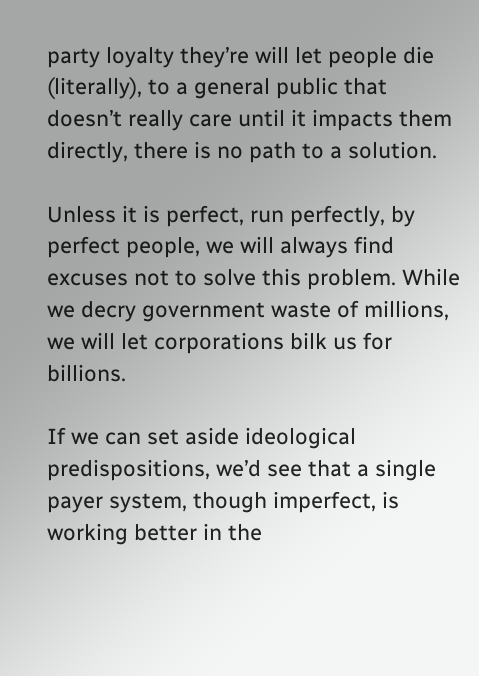party loyalty they’re will let people die (literally), to a general public that doesn’t really care until it impacts them directly, there is no path to a solution.

Unless it is perfect, run perfectly, by perfect people, we will always find excuses not to solve this problem. While we decry government waste of millions, we will let corporations bilk us for billions.

If we can set aside ideological predispositions, we’d see that a single payer system, though imperfect, is working better in the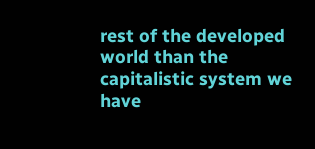rest of the developed world than the capitalistic system we have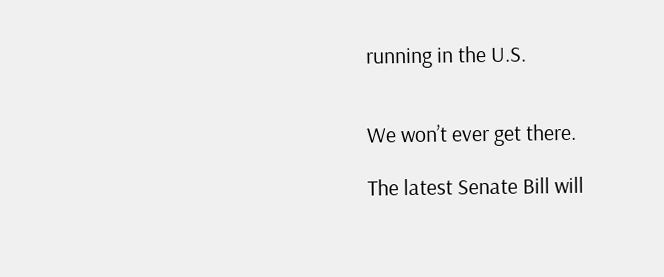running in the U.S.


We won’t ever get there.

The latest Senate Bill will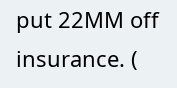put 22MM off insurance. (